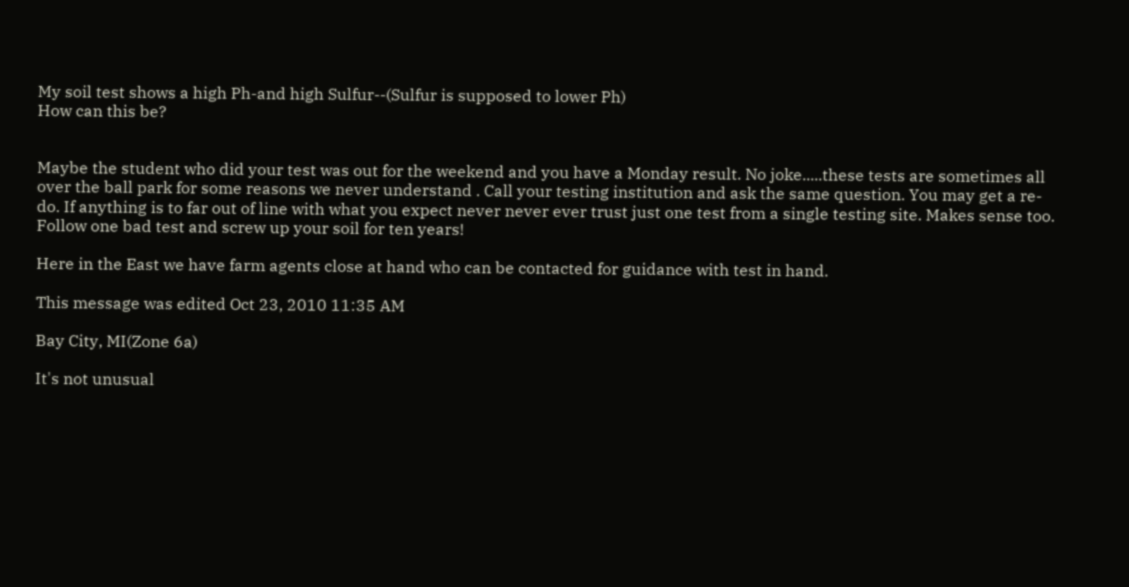My soil test shows a high Ph-and high Sulfur--(Sulfur is supposed to lower Ph)
How can this be?


Maybe the student who did your test was out for the weekend and you have a Monday result. No joke.....these tests are sometimes all over the ball park for some reasons we never understand . Call your testing institution and ask the same question. You may get a re-do. If anything is to far out of line with what you expect never never ever trust just one test from a single testing site. Makes sense too. Follow one bad test and screw up your soil for ten years!

Here in the East we have farm agents close at hand who can be contacted for guidance with test in hand.

This message was edited Oct 23, 2010 11:35 AM

Bay City, MI(Zone 6a)

It's not unusual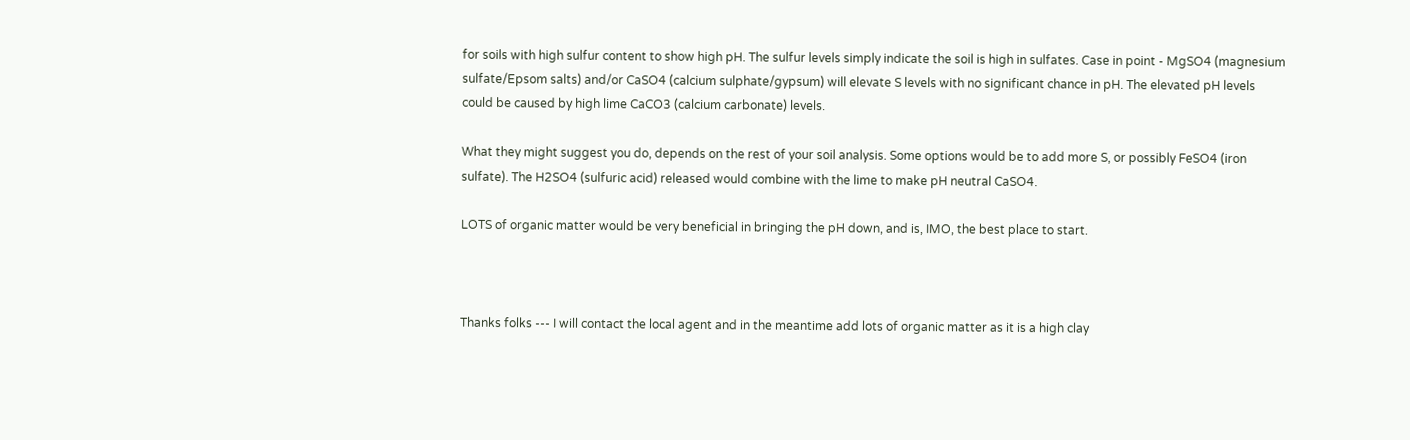for soils with high sulfur content to show high pH. The sulfur levels simply indicate the soil is high in sulfates. Case in point - MgSO4 (magnesium sulfate/Epsom salts) and/or CaSO4 (calcium sulphate/gypsum) will elevate S levels with no significant chance in pH. The elevated pH levels could be caused by high lime CaCO3 (calcium carbonate) levels.

What they might suggest you do, depends on the rest of your soil analysis. Some options would be to add more S, or possibly FeSO4 (iron sulfate). The H2SO4 (sulfuric acid) released would combine with the lime to make pH neutral CaSO4.

LOTS of organic matter would be very beneficial in bringing the pH down, and is, IMO, the best place to start.



Thanks folks --- I will contact the local agent and in the meantime add lots of organic matter as it is a high clay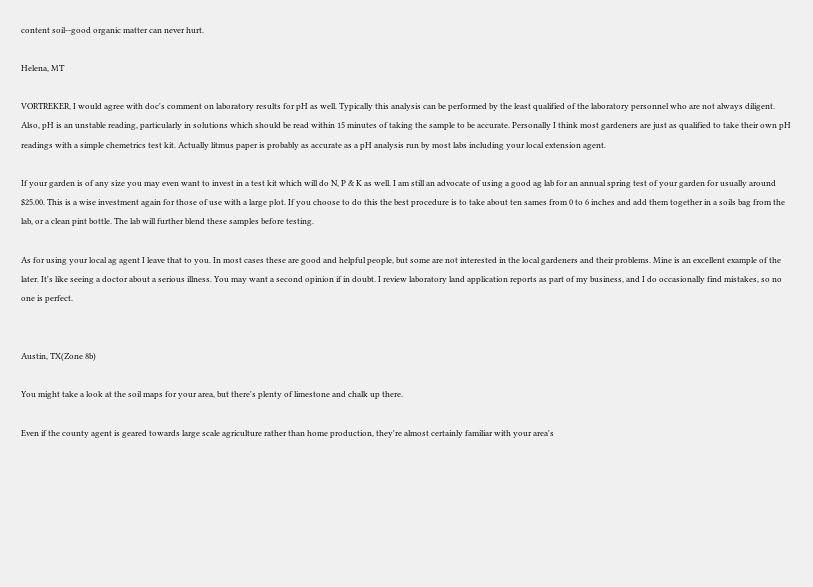content soil--good organic matter can never hurt.

Helena, MT

VORTREKER, I would agree with doc's comment on laboratory results for pH as well. Typically this analysis can be performed by the least qualified of the laboratory personnel who are not always diligent. Also, pH is an unstable reading, particularly in solutions which should be read within 15 minutes of taking the sample to be accurate. Personally I think most gardeners are just as qualified to take their own pH readings with a simple chemetrics test kit. Actually litmus paper is probably as accurate as a pH analysis run by most labs including your local extension agent.

If your garden is of any size you may even want to invest in a test kit which will do N, P & K as well. I am still an advocate of using a good ag lab for an annual spring test of your garden for usually around $25.00. This is a wise investment again for those of use with a large plot. If you choose to do this the best procedure is to take about ten sames from 0 to 6 inches and add them together in a soils bag from the lab, or a clean pint bottle. The lab will further blend these samples before testing.

As for using your local ag agent I leave that to you. In most cases these are good and helpful people, but some are not interested in the local gardeners and their problems. Mine is an excellent example of the later. It's like seeing a doctor about a serious illness. You may want a second opinion if in doubt. I review laboratory land application reports as part of my business, and I do occasionally find mistakes, so no one is perfect.


Austin, TX(Zone 8b)

You might take a look at the soil maps for your area, but there's plenty of limestone and chalk up there.

Even if the county agent is geared towards large scale agriculture rather than home production, they're almost certainly familiar with your area's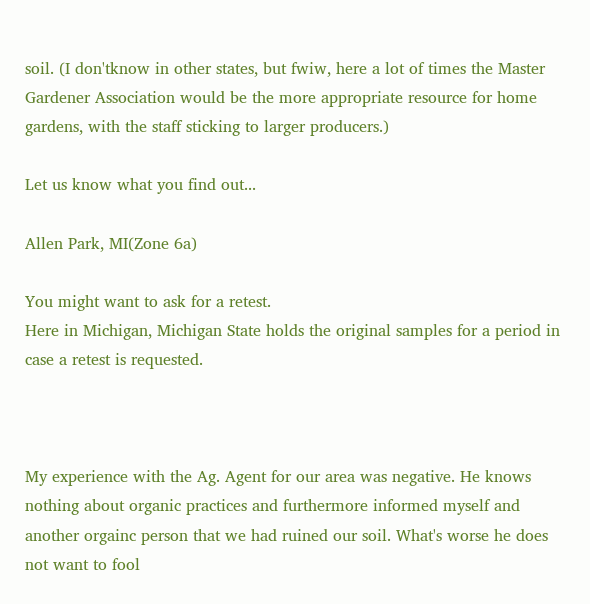soil. (I don'tknow in other states, but fwiw, here a lot of times the Master Gardener Association would be the more appropriate resource for home gardens, with the staff sticking to larger producers.)

Let us know what you find out...

Allen Park, MI(Zone 6a)

You might want to ask for a retest.
Here in Michigan, Michigan State holds the original samples for a period in case a retest is requested.



My experience with the Ag. Agent for our area was negative. He knows nothing about organic practices and furthermore informed myself and another orgainc person that we had ruined our soil. What's worse he does not want to fool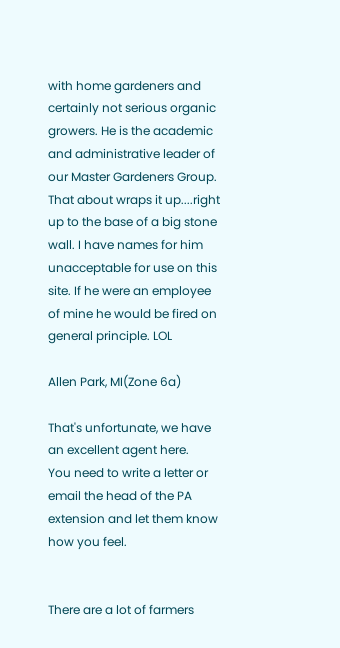with home gardeners and certainly not serious organic growers. He is the academic and administrative leader of our Master Gardeners Group. That about wraps it up....right up to the base of a big stone wall. I have names for him unacceptable for use on this site. If he were an employee of mine he would be fired on general principle. LOL

Allen Park, MI(Zone 6a)

That's unfortunate, we have an excellent agent here.
You need to write a letter or email the head of the PA extension and let them know how you feel.


There are a lot of farmers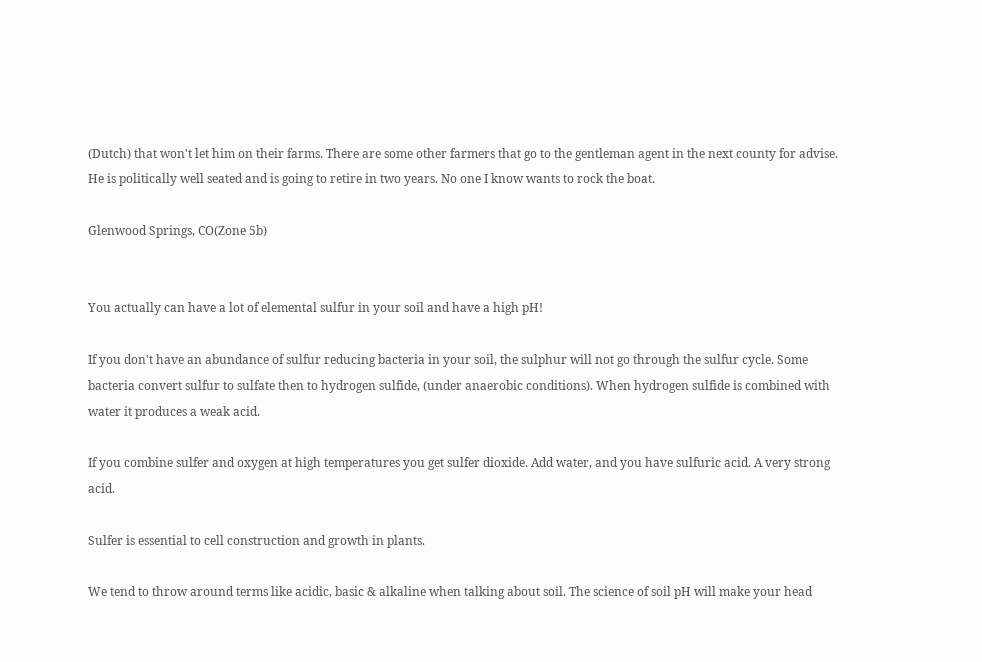(Dutch) that won't let him on their farms. There are some other farmers that go to the gentleman agent in the next county for advise. He is politically well seated and is going to retire in two years. No one I know wants to rock the boat.

Glenwood Springs, CO(Zone 5b)


You actually can have a lot of elemental sulfur in your soil and have a high pH!

If you don't have an abundance of sulfur reducing bacteria in your soil, the sulphur will not go through the sulfur cycle. Some bacteria convert sulfur to sulfate then to hydrogen sulfide, (under anaerobic conditions). When hydrogen sulfide is combined with water it produces a weak acid.

If you combine sulfer and oxygen at high temperatures you get sulfer dioxide. Add water, and you have sulfuric acid. A very strong acid.

Sulfer is essential to cell construction and growth in plants.

We tend to throw around terms like acidic, basic & alkaline when talking about soil. The science of soil pH will make your head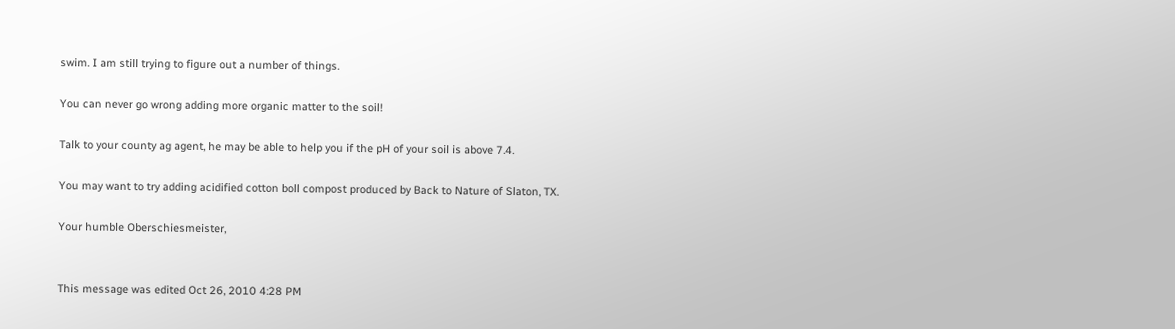swim. I am still trying to figure out a number of things.

You can never go wrong adding more organic matter to the soil!

Talk to your county ag agent, he may be able to help you if the pH of your soil is above 7.4.

You may want to try adding acidified cotton boll compost produced by Back to Nature of Slaton, TX.

Your humble Oberschiesmeister,


This message was edited Oct 26, 2010 4:28 PM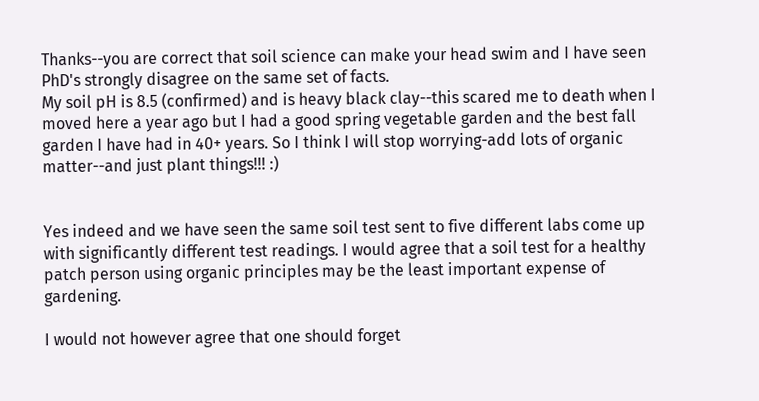Thanks--you are correct that soil science can make your head swim and I have seen PhD's strongly disagree on the same set of facts.
My soil pH is 8.5 (confirmed) and is heavy black clay--this scared me to death when I moved here a year ago but I had a good spring vegetable garden and the best fall garden I have had in 40+ years. So I think I will stop worrying-add lots of organic matter--and just plant things!!! :)


Yes indeed and we have seen the same soil test sent to five different labs come up with significantly different test readings. I would agree that a soil test for a healthy patch person using organic principles may be the least important expense of gardening.

I would not however agree that one should forget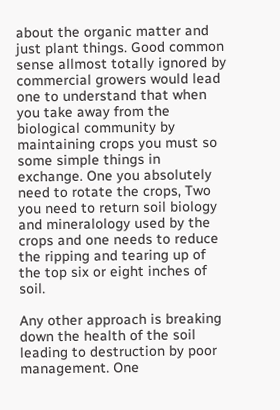about the organic matter and just plant things. Good common sense allmost totally ignored by commercial growers would lead one to understand that when you take away from the biological community by maintaining crops you must so some simple things in exchange. One you absolutely need to rotate the crops, Two you need to return soil biology and mineralology used by the crops and one needs to reduce the ripping and tearing up of the top six or eight inches of soil.

Any other approach is breaking down the health of the soil leading to destruction by poor management. One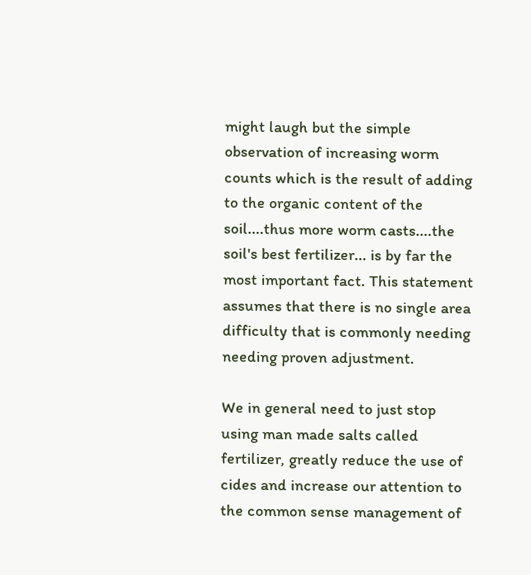might laugh but the simple observation of increasing worm counts which is the result of adding to the organic content of the soil....thus more worm casts....the soil's best fertilizer... is by far the most important fact. This statement assumes that there is no single area difficulty that is commonly needing needing proven adjustment.

We in general need to just stop using man made salts called fertilizer, greatly reduce the use of cides and increase our attention to the common sense management of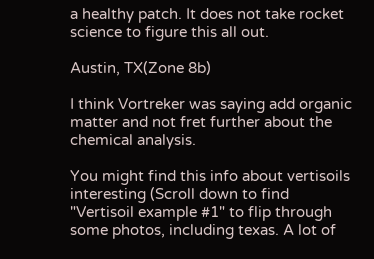a healthy patch. It does not take rocket science to figure this all out.

Austin, TX(Zone 8b)

I think Vortreker was saying add organic matter and not fret further about the chemical analysis.

You might find this info about vertisoils interesting (Scroll down to find "Vertisoil example #1" to flip through some photos, including texas. A lot of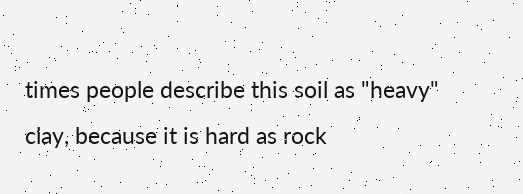times people describe this soil as "heavy" clay, because it is hard as rock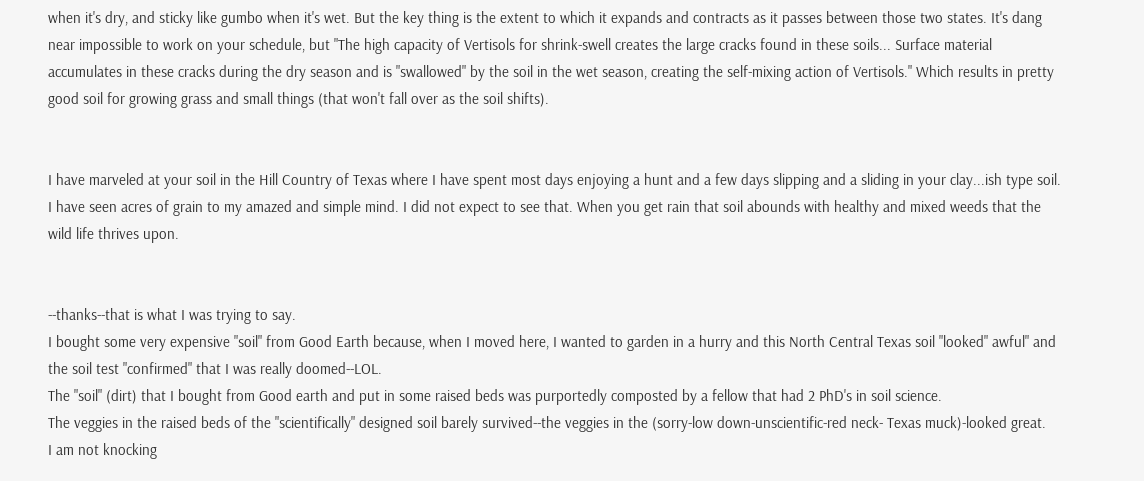when it's dry, and sticky like gumbo when it's wet. But the key thing is the extent to which it expands and contracts as it passes between those two states. It's dang near impossible to work on your schedule, but "The high capacity of Vertisols for shrink-swell creates the large cracks found in these soils... Surface material accumulates in these cracks during the dry season and is "swallowed" by the soil in the wet season, creating the self-mixing action of Vertisols." Which results in pretty good soil for growing grass and small things (that won't fall over as the soil shifts).


I have marveled at your soil in the Hill Country of Texas where I have spent most days enjoying a hunt and a few days slipping and a sliding in your clay...ish type soil. I have seen acres of grain to my amazed and simple mind. I did not expect to see that. When you get rain that soil abounds with healthy and mixed weeds that the wild life thrives upon.


--thanks--that is what I was trying to say.
I bought some very expensive "soil" from Good Earth because, when I moved here, I wanted to garden in a hurry and this North Central Texas soil "looked" awful" and the soil test "confirmed" that I was really doomed--LOL.
The "soil" (dirt) that I bought from Good earth and put in some raised beds was purportedly composted by a fellow that had 2 PhD's in soil science.
The veggies in the raised beds of the "scientifically" designed soil barely survived--the veggies in the (sorry-low down-unscientific-red neck- Texas muck)-looked great.
I am not knocking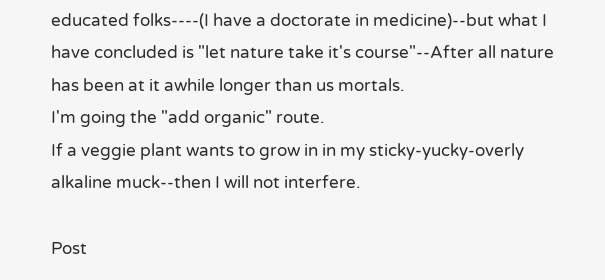educated folks----(I have a doctorate in medicine)--but what I have concluded is "let nature take it's course"--After all nature has been at it awhile longer than us mortals.
I'm going the "add organic" route.
If a veggie plant wants to grow in in my sticky-yucky-overly alkaline muck--then I will not interfere.

Post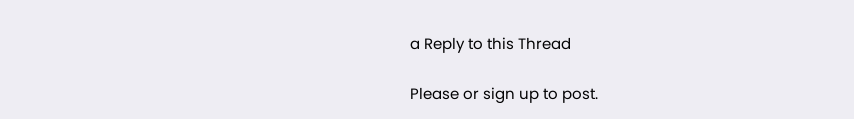a Reply to this Thread

Please or sign up to post.